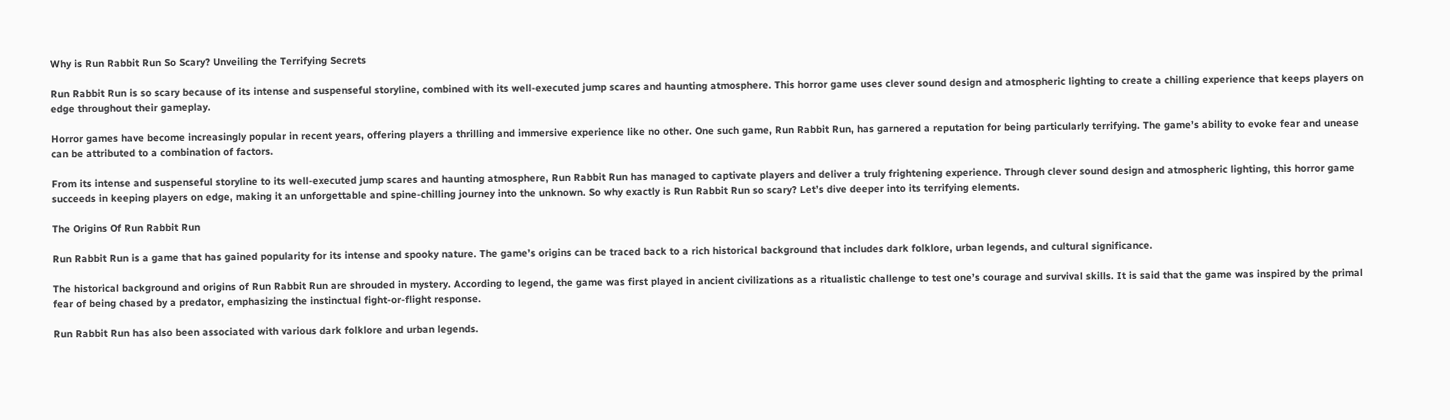Why is Run Rabbit Run So Scary? Unveiling the Terrifying Secrets

Run Rabbit Run is so scary because of its intense and suspenseful storyline, combined with its well-executed jump scares and haunting atmosphere. This horror game uses clever sound design and atmospheric lighting to create a chilling experience that keeps players on edge throughout their gameplay.

Horror games have become increasingly popular in recent years, offering players a thrilling and immersive experience like no other. One such game, Run Rabbit Run, has garnered a reputation for being particularly terrifying. The game’s ability to evoke fear and unease can be attributed to a combination of factors.

From its intense and suspenseful storyline to its well-executed jump scares and haunting atmosphere, Run Rabbit Run has managed to captivate players and deliver a truly frightening experience. Through clever sound design and atmospheric lighting, this horror game succeeds in keeping players on edge, making it an unforgettable and spine-chilling journey into the unknown. So why exactly is Run Rabbit Run so scary? Let’s dive deeper into its terrifying elements.

The Origins Of Run Rabbit Run

Run Rabbit Run is a game that has gained popularity for its intense and spooky nature. The game’s origins can be traced back to a rich historical background that includes dark folklore, urban legends, and cultural significance.

The historical background and origins of Run Rabbit Run are shrouded in mystery. According to legend, the game was first played in ancient civilizations as a ritualistic challenge to test one’s courage and survival skills. It is said that the game was inspired by the primal fear of being chased by a predator, emphasizing the instinctual fight-or-flight response.

Run Rabbit Run has also been associated with various dark folklore and urban legends.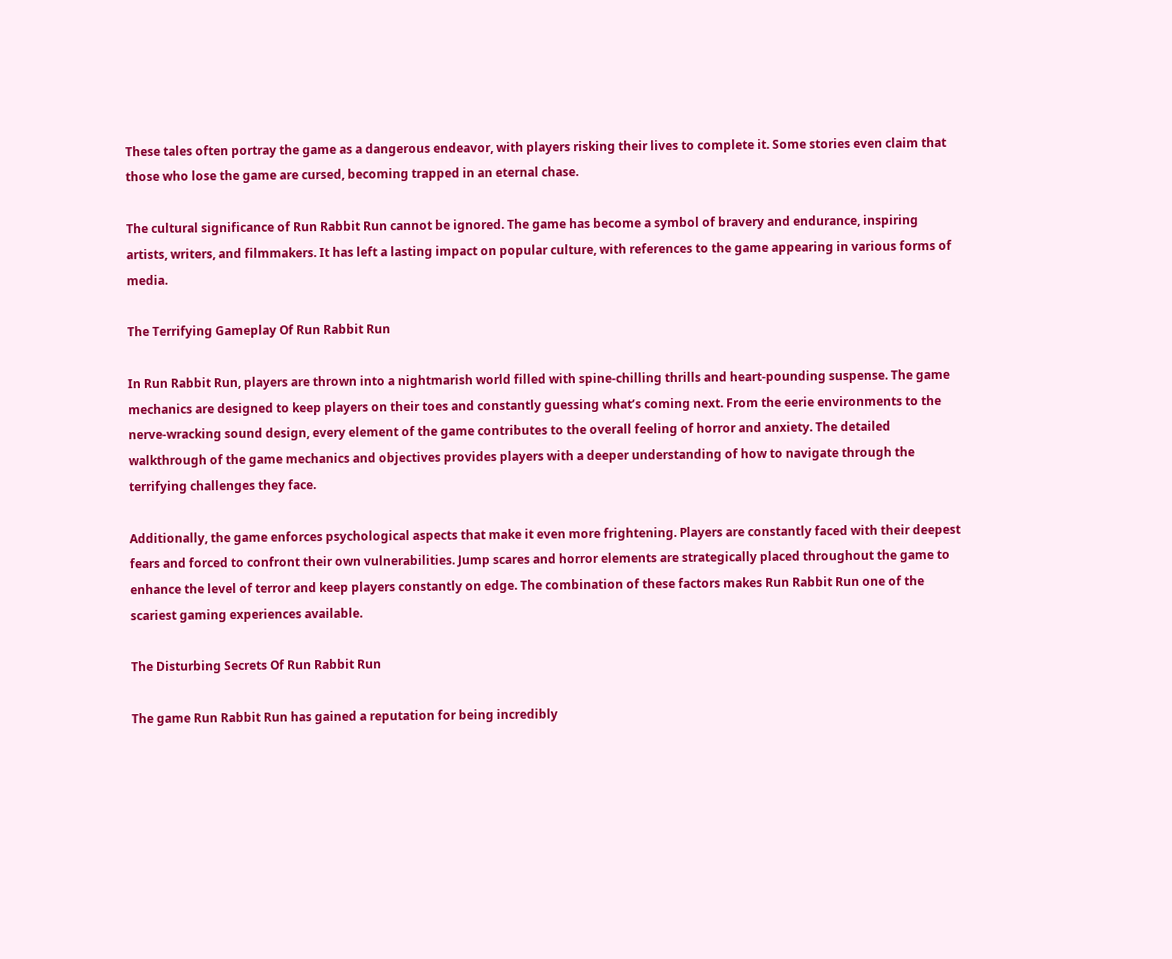These tales often portray the game as a dangerous endeavor, with players risking their lives to complete it. Some stories even claim that those who lose the game are cursed, becoming trapped in an eternal chase.

The cultural significance of Run Rabbit Run cannot be ignored. The game has become a symbol of bravery and endurance, inspiring artists, writers, and filmmakers. It has left a lasting impact on popular culture, with references to the game appearing in various forms of media.

The Terrifying Gameplay Of Run Rabbit Run

In Run Rabbit Run, players are thrown into a nightmarish world filled with spine-chilling thrills and heart-pounding suspense. The game mechanics are designed to keep players on their toes and constantly guessing what’s coming next. From the eerie environments to the nerve-wracking sound design, every element of the game contributes to the overall feeling of horror and anxiety. The detailed walkthrough of the game mechanics and objectives provides players with a deeper understanding of how to navigate through the terrifying challenges they face.

Additionally, the game enforces psychological aspects that make it even more frightening. Players are constantly faced with their deepest fears and forced to confront their own vulnerabilities. Jump scares and horror elements are strategically placed throughout the game to enhance the level of terror and keep players constantly on edge. The combination of these factors makes Run Rabbit Run one of the scariest gaming experiences available.

The Disturbing Secrets Of Run Rabbit Run

The game Run Rabbit Run has gained a reputation for being incredibly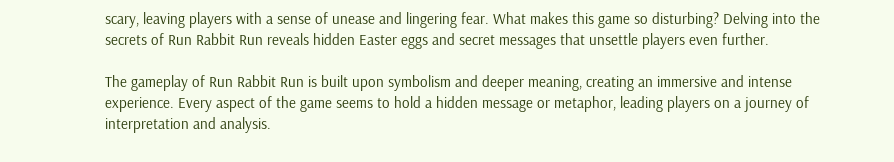scary, leaving players with a sense of unease and lingering fear. What makes this game so disturbing? Delving into the secrets of Run Rabbit Run reveals hidden Easter eggs and secret messages that unsettle players even further.

The gameplay of Run Rabbit Run is built upon symbolism and deeper meaning, creating an immersive and intense experience. Every aspect of the game seems to hold a hidden message or metaphor, leading players on a journey of interpretation and analysis.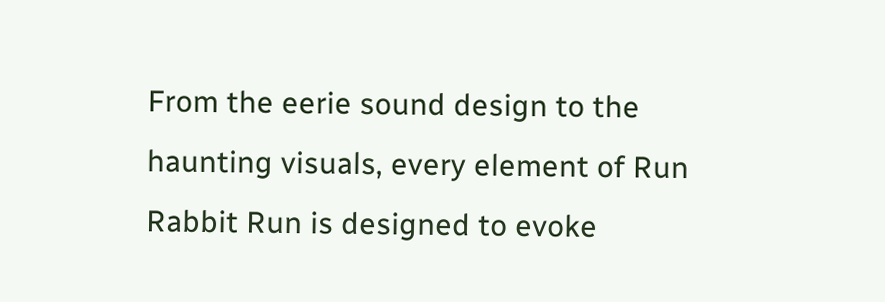From the eerie sound design to the haunting visuals, every element of Run Rabbit Run is designed to evoke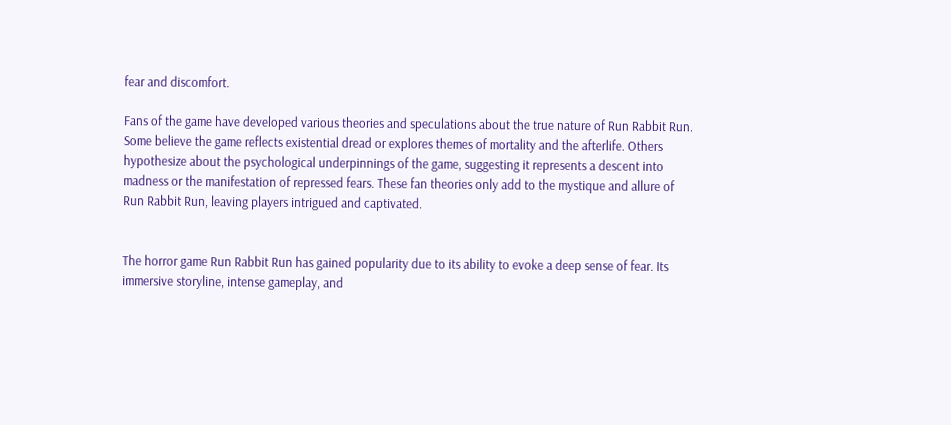fear and discomfort.

Fans of the game have developed various theories and speculations about the true nature of Run Rabbit Run. Some believe the game reflects existential dread or explores themes of mortality and the afterlife. Others hypothesize about the psychological underpinnings of the game, suggesting it represents a descent into madness or the manifestation of repressed fears. These fan theories only add to the mystique and allure of Run Rabbit Run, leaving players intrigued and captivated.


The horror game Run Rabbit Run has gained popularity due to its ability to evoke a deep sense of fear. Its immersive storyline, intense gameplay, and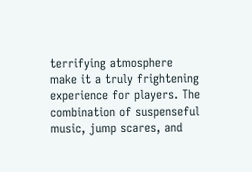terrifying atmosphere make it a truly frightening experience for players. The combination of suspenseful music, jump scares, and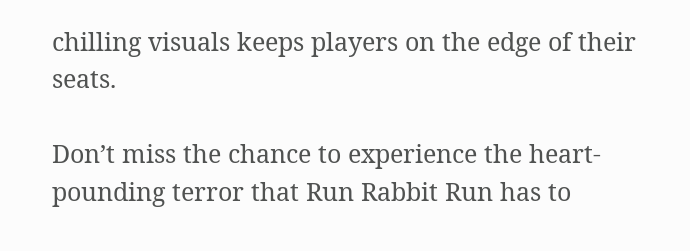chilling visuals keeps players on the edge of their seats.

Don’t miss the chance to experience the heart-pounding terror that Run Rabbit Run has to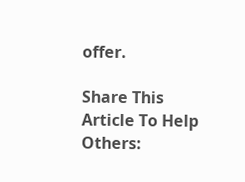offer.

Share This Article To Help Others: